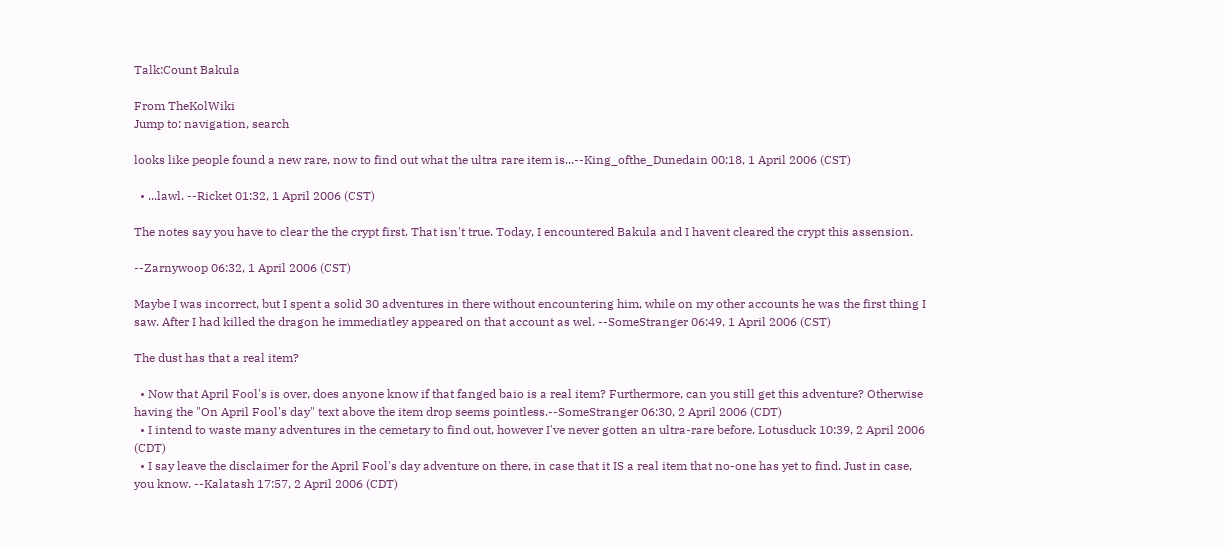Talk:Count Bakula

From TheKolWiki
Jump to: navigation, search

looks like people found a new rare, now to find out what the ultra rare item is...--King_ofthe_Dunedain 00:18, 1 April 2006 (CST)

  • ...lawl. --Ricket 01:32, 1 April 2006 (CST)

The notes say you have to clear the the crypt first. That isn't true. Today, I encountered Bakula and I havent cleared the crypt this assension.

--Zarnywoop 06:32, 1 April 2006 (CST)

Maybe I was incorrect, but I spent a solid 30 adventures in there without encountering him, while on my other accounts he was the first thing I saw. After I had killed the dragon he immediatley appeared on that account as wel. --SomeStranger 06:49, 1 April 2006 (CST)

The dust has that a real item?

  • Now that April Fool's is over, does anyone know if that fanged baio is a real item? Furthermore, can you still get this adventure? Otherwise having the "On April Fool's day" text above the item drop seems pointless.--SomeStranger 06:30, 2 April 2006 (CDT)
  • I intend to waste many adventures in the cemetary to find out, however I've never gotten an ultra-rare before. Lotusduck 10:39, 2 April 2006 (CDT)
  • I say leave the disclaimer for the April Fool's day adventure on there, in case that it IS a real item that no-one has yet to find. Just in case, you know. --Kalatash 17:57, 2 April 2006 (CDT)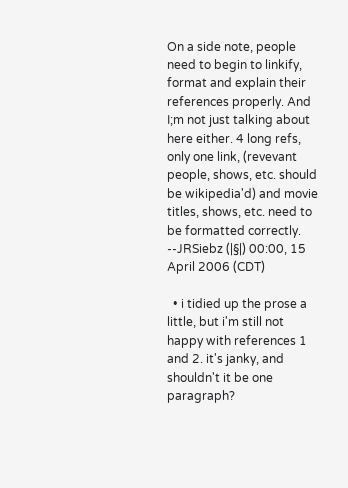On a side note, people need to begin to linkify, format and explain their references properly. And I;m not just talking about here either. 4 long refs, only one link, (revevant people, shows, etc. should be wikipedia'd) and movie titles, shows, etc. need to be formatted correctly. --JRSiebz (|§|) 00:00, 15 April 2006 (CDT)

  • i tidied up the prose a little, but i'm still not happy with references 1 and 2. it's janky, and shouldn't it be one paragraph?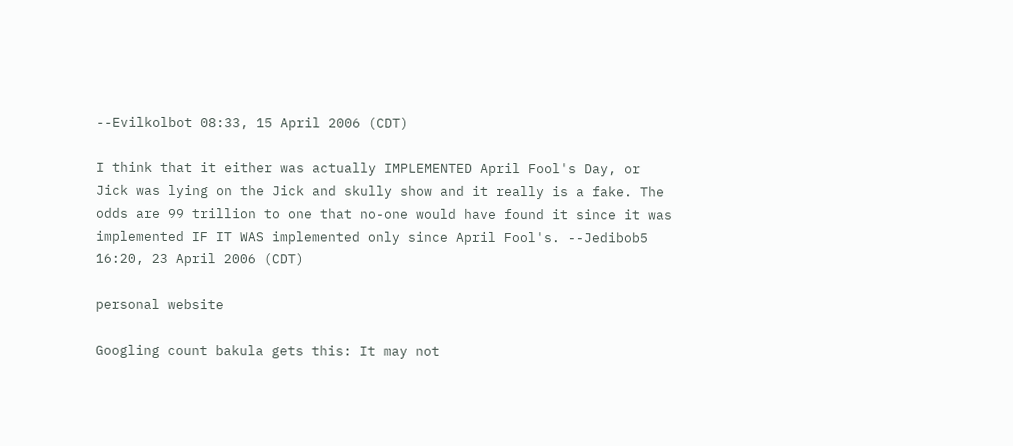--Evilkolbot 08:33, 15 April 2006 (CDT)

I think that it either was actually IMPLEMENTED April Fool's Day, or Jick was lying on the Jick and skully show and it really is a fake. The odds are 99 trillion to one that no-one would have found it since it was implemented IF IT WAS implemented only since April Fool's. --Jedibob5 16:20, 23 April 2006 (CDT)

personal website

Googling count bakula gets this: It may not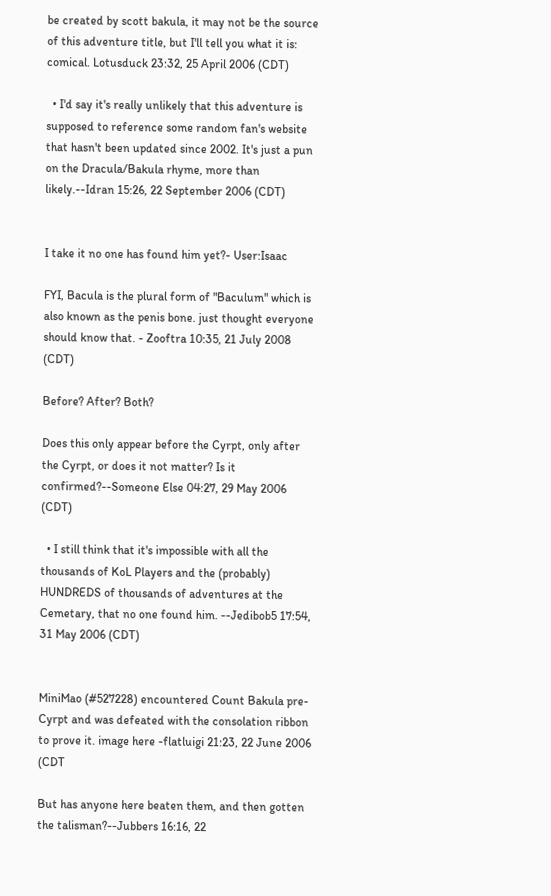be created by scott bakula, it may not be the source of this adventure title, but I'll tell you what it is: comical. Lotusduck 23:32, 25 April 2006 (CDT)

  • I'd say it's really unlikely that this adventure is supposed to reference some random fan's website that hasn't been updated since 2002. It's just a pun on the Dracula/Bakula rhyme, more than likely.--Idran 15:26, 22 September 2006 (CDT)


I take it no one has found him yet?- User:Isaac

FYI, Bacula is the plural form of "Baculum" which is also known as the penis bone. just thought everyone should know that. - Zooftra 10:35, 21 July 2008 (CDT)

Before? After? Both?

Does this only appear before the Cyrpt, only after the Cyrpt, or does it not matter? Is it confirmed?--Someone Else 04:27, 29 May 2006 (CDT)

  • I still think that it's impossible with all the thousands of KoL Players and the (probably) HUNDREDS of thousands of adventures at the Cemetary, that no one found him. --Jedibob5 17:54, 31 May 2006 (CDT)


MiniMao (#527228) encountered Count Bakula pre-Cyrpt and was defeated with the consolation ribbon to prove it. image here -flatluigi 21:23, 22 June 2006 (CDT

But has anyone here beaten them, and then gotten the talisman?--Jubbers 16:16, 22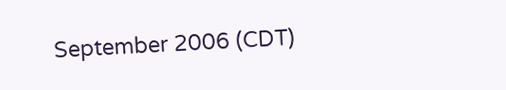September 2006 (CDT)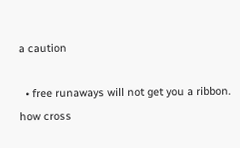a caution

  • free runaways will not get you a ribbon. how cross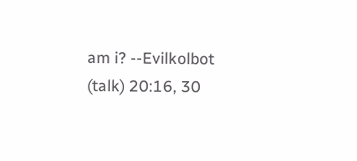am i? --Evilkolbot (talk) 20:16, 30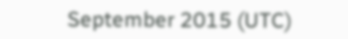September 2015 (UTC)